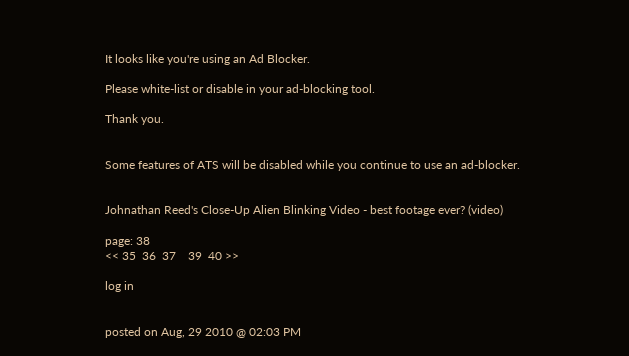It looks like you're using an Ad Blocker.

Please white-list or disable in your ad-blocking tool.

Thank you.


Some features of ATS will be disabled while you continue to use an ad-blocker.


Johnathan Reed's Close-Up Alien Blinking Video - best footage ever? (video)

page: 38
<< 35  36  37    39  40 >>

log in


posted on Aug, 29 2010 @ 02:03 PM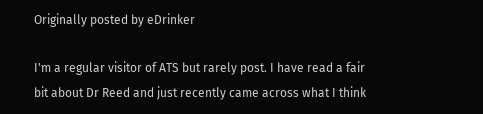Originally posted by eDrinker

I'm a regular visitor of ATS but rarely post. I have read a fair bit about Dr Reed and just recently came across what I think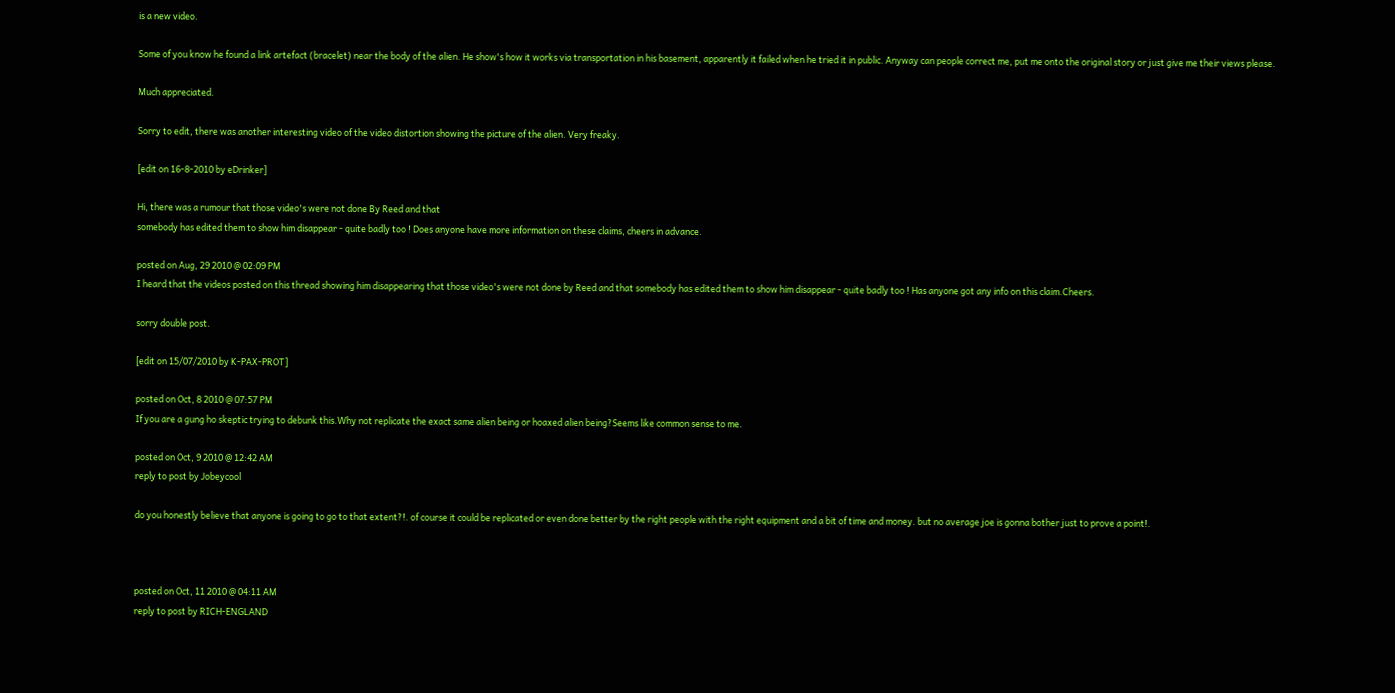is a new video.

Some of you know he found a link artefact (bracelet) near the body of the alien. He show's how it works via transportation in his basement, apparently it failed when he tried it in public. Anyway can people correct me, put me onto the original story or just give me their views please.

Much appreciated.

Sorry to edit, there was another interesting video of the video distortion showing the picture of the alien. Very freaky.

[edit on 16-8-2010 by eDrinker]

Hi, there was a rumour that those video's were not done By Reed and that
somebody has edited them to show him disappear - quite badly too ! Does anyone have more information on these claims, cheers in advance.

posted on Aug, 29 2010 @ 02:09 PM
I heard that the videos posted on this thread showing him disappearing that those video's were not done by Reed and that somebody has edited them to show him disappear - quite badly too ! Has anyone got any info on this claim.Cheers.

sorry double post.

[edit on 15/07/2010 by K-PAX-PROT]

posted on Oct, 8 2010 @ 07:57 PM
If you are a gung ho skeptic trying to debunk this.Why not replicate the exact same alien being or hoaxed alien being?Seems like common sense to me.

posted on Oct, 9 2010 @ 12:42 AM
reply to post by Jobeycool

do you honestly believe that anyone is going to go to that extent?!. of course it could be replicated or even done better by the right people with the right equipment and a bit of time and money. but no average joe is gonna bother just to prove a point!.



posted on Oct, 11 2010 @ 04:11 AM
reply to post by RICH-ENGLAND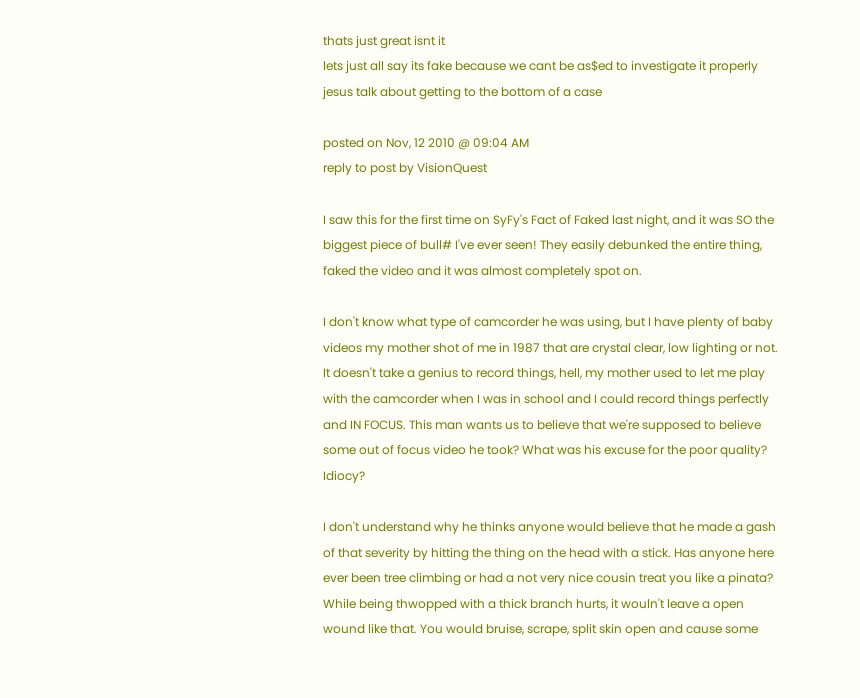thats just great isnt it
lets just all say its fake because we cant be as$ed to investigate it properly
jesus talk about getting to the bottom of a case

posted on Nov, 12 2010 @ 09:04 AM
reply to post by VisionQuest

I saw this for the first time on SyFy's Fact of Faked last night, and it was SO the biggest piece of bull# I've ever seen! They easily debunked the entire thing, faked the video and it was almost completely spot on.

I don't know what type of camcorder he was using, but I have plenty of baby videos my mother shot of me in 1987 that are crystal clear, low lighting or not. It doesn't take a genius to record things, hell, my mother used to let me play with the camcorder when I was in school and I could record things perfectly and IN FOCUS. This man wants us to believe that we're supposed to believe some out of focus video he took? What was his excuse for the poor quality? Idiocy?

I don't understand why he thinks anyone would believe that he made a gash of that severity by hitting the thing on the head with a stick. Has anyone here ever been tree climbing or had a not very nice cousin treat you like a pinata? While being thwopped with a thick branch hurts, it wouln't leave a open wound like that. You would bruise, scrape, split skin open and cause some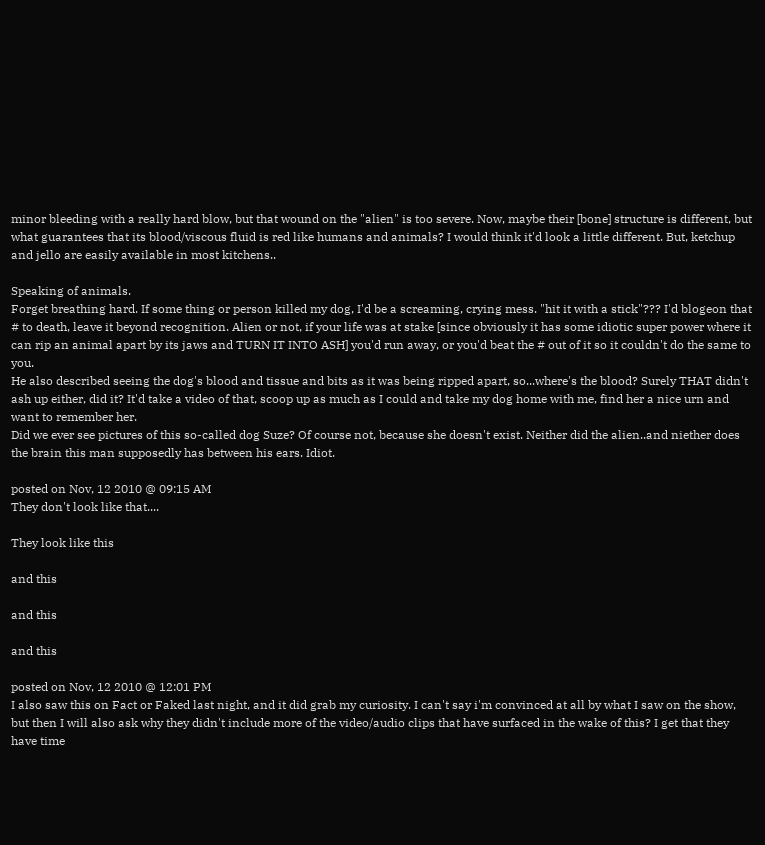minor bleeding with a really hard blow, but that wound on the "alien" is too severe. Now, maybe their [bone] structure is different, but what guarantees that its blood/viscous fluid is red like humans and animals? I would think it'd look a little different. But, ketchup and jello are easily available in most kitchens..

Speaking of animals.
Forget breathing hard. If some thing or person killed my dog, I'd be a screaming, crying mess. "hit it with a stick"??? I'd blogeon that # to death, leave it beyond recognition. Alien or not, if your life was at stake [since obviously it has some idiotic super power where it can rip an animal apart by its jaws and TURN IT INTO ASH] you'd run away, or you'd beat the # out of it so it couldn't do the same to you.
He also described seeing the dog's blood and tissue and bits as it was being ripped apart, so...where's the blood? Surely THAT didn't ash up either, did it? It'd take a video of that, scoop up as much as I could and take my dog home with me, find her a nice urn and want to remember her.
Did we ever see pictures of this so-called dog Suze? Of course not, because she doesn't exist. Neither did the alien..and niether does the brain this man supposedly has between his ears. Idiot.

posted on Nov, 12 2010 @ 09:15 AM
They don't look like that....

They look like this

and this

and this

and this

posted on Nov, 12 2010 @ 12:01 PM
I also saw this on Fact or Faked last night, and it did grab my curiosity. I can't say i'm convinced at all by what I saw on the show, but then I will also ask why they didn't include more of the video/audio clips that have surfaced in the wake of this? I get that they have time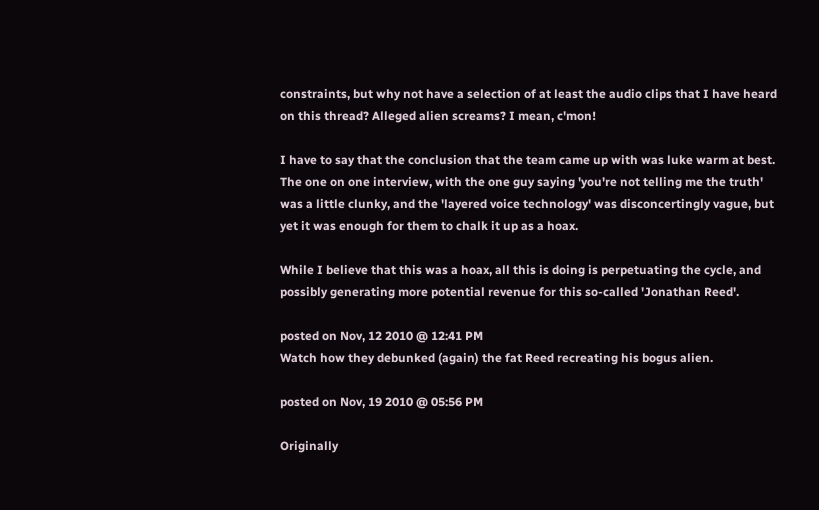constraints, but why not have a selection of at least the audio clips that I have heard on this thread? Alleged alien screams? I mean, c'mon!

I have to say that the conclusion that the team came up with was luke warm at best. The one on one interview, with the one guy saying 'you're not telling me the truth' was a little clunky, and the 'layered voice technology' was disconcertingly vague, but yet it was enough for them to chalk it up as a hoax.

While I believe that this was a hoax, all this is doing is perpetuating the cycle, and possibly generating more potential revenue for this so-called 'Jonathan Reed'.

posted on Nov, 12 2010 @ 12:41 PM
Watch how they debunked (again) the fat Reed recreating his bogus alien.

posted on Nov, 19 2010 @ 05:56 PM

Originally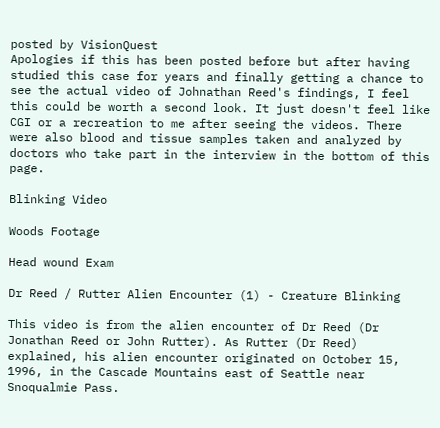posted by VisionQuest
Apologies if this has been posted before but after having studied this case for years and finally getting a chance to see the actual video of Johnathan Reed's findings, I feel this could be worth a second look. It just doesn't feel like CGI or a recreation to me after seeing the videos. There were also blood and tissue samples taken and analyzed by doctors who take part in the interview in the bottom of this page.

Blinking Video

Woods Footage

Head wound Exam

Dr Reed / Rutter Alien Encounter (1) - Creature Blinking

This video is from the alien encounter of Dr Reed (Dr Jonathan Reed or John Rutter). As Rutter (Dr Reed) explained, his alien encounter originated on October 15, 1996, in the Cascade Mountains east of Seattle near Snoqualmie Pass.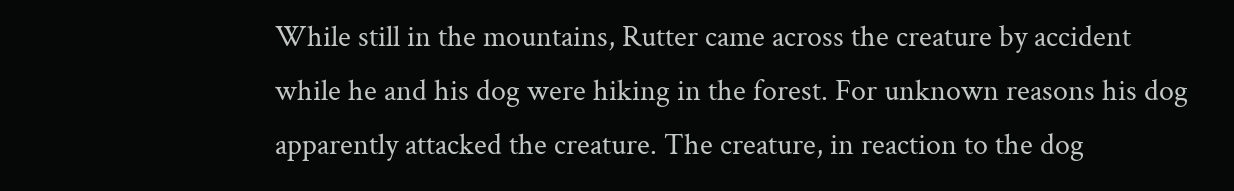While still in the mountains, Rutter came across the creature by accident while he and his dog were hiking in the forest. For unknown reasons his dog apparently attacked the creature. The creature, in reaction to the dog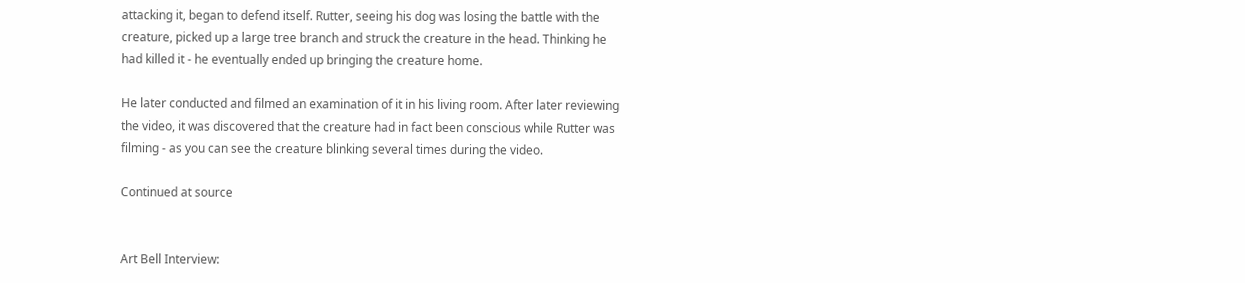attacking it, began to defend itself. Rutter, seeing his dog was losing the battle with the creature, picked up a large tree branch and struck the creature in the head. Thinking he had killed it - he eventually ended up bringing the creature home.

He later conducted and filmed an examination of it in his living room. After later reviewing the video, it was discovered that the creature had in fact been conscious while Rutter was filming - as you can see the creature blinking several times during the video.

Continued at source


Art Bell Interview: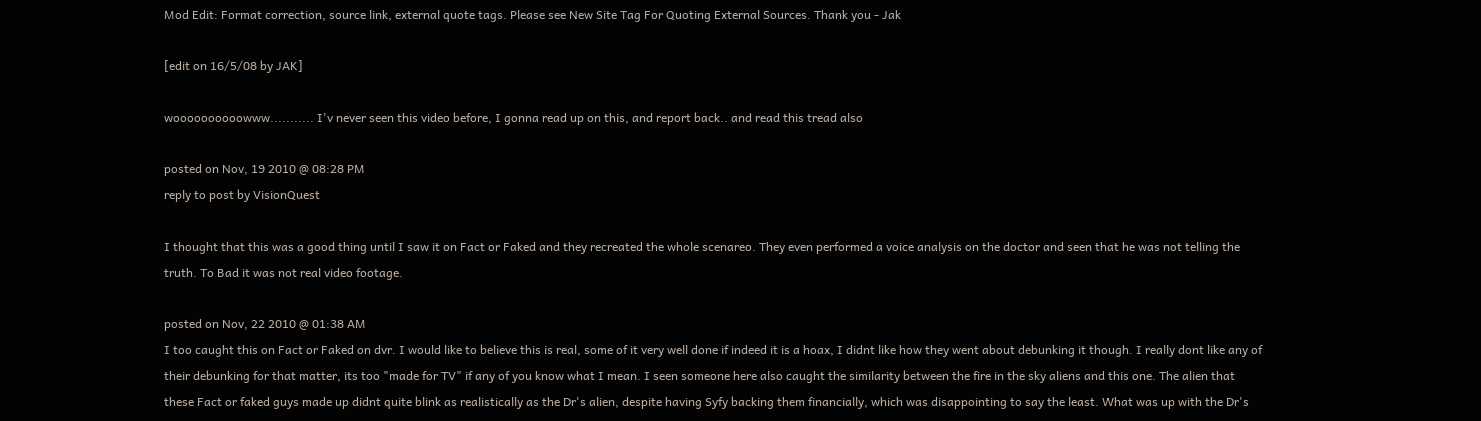Mod Edit: Format correction, source link, external quote tags. Please see New Site Tag For Quoting External Sources. Thank you - Jak

[edit on 16/5/08 by JAK]

woooooooooowww........... I'v never seen this video before, I gonna read up on this, and report back.. and read this tread also

posted on Nov, 19 2010 @ 08:28 PM
reply to post by VisionQuest

I thought that this was a good thing until I saw it on Fact or Faked and they recreated the whole scenareo. They even performed a voice analysis on the doctor and seen that he was not telling the truth. To Bad it was not real video footage.

posted on Nov, 22 2010 @ 01:38 AM
I too caught this on Fact or Faked on dvr. I would like to believe this is real, some of it very well done if indeed it is a hoax, I didnt like how they went about debunking it though. I really dont like any of their debunking for that matter, its too "made for TV" if any of you know what I mean. I seen someone here also caught the similarity between the fire in the sky aliens and this one. The alien that these Fact or faked guys made up didnt quite blink as realistically as the Dr's alien, despite having Syfy backing them financially, which was disappointing to say the least. What was up with the Dr's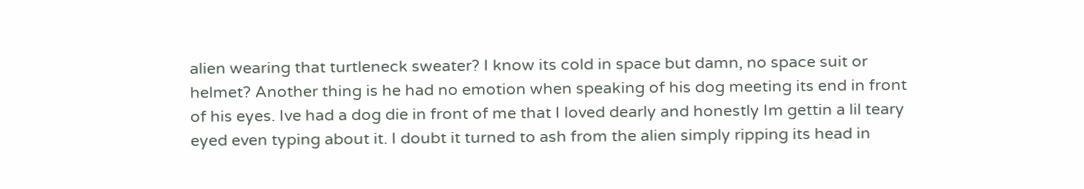alien wearing that turtleneck sweater? I know its cold in space but damn, no space suit or helmet? Another thing is he had no emotion when speaking of his dog meeting its end in front of his eyes. Ive had a dog die in front of me that I loved dearly and honestly Im gettin a lil teary eyed even typing about it. I doubt it turned to ash from the alien simply ripping its head in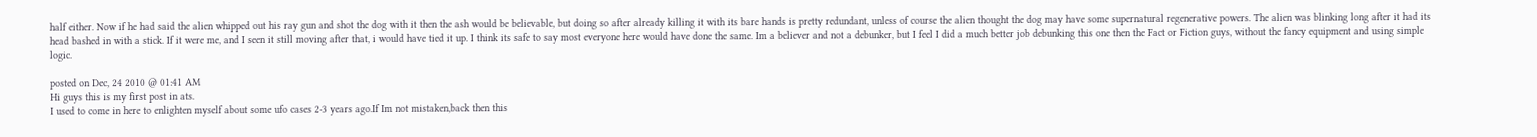half either. Now if he had said the alien whipped out his ray gun and shot the dog with it then the ash would be believable, but doing so after already killing it with its bare hands is pretty redundant, unless of course the alien thought the dog may have some supernatural regenerative powers. The alien was blinking long after it had its head bashed in with a stick. If it were me, and I seen it still moving after that, i would have tied it up. I think its safe to say most everyone here would have done the same. Im a believer and not a debunker, but I feel I did a much better job debunking this one then the Fact or Fiction guys, without the fancy equipment and using simple logic.

posted on Dec, 24 2010 @ 01:41 AM
Hi guys this is my first post in ats.
I used to come in here to enlighten myself about some ufo cases 2-3 years ago.If Im not mistaken,back then this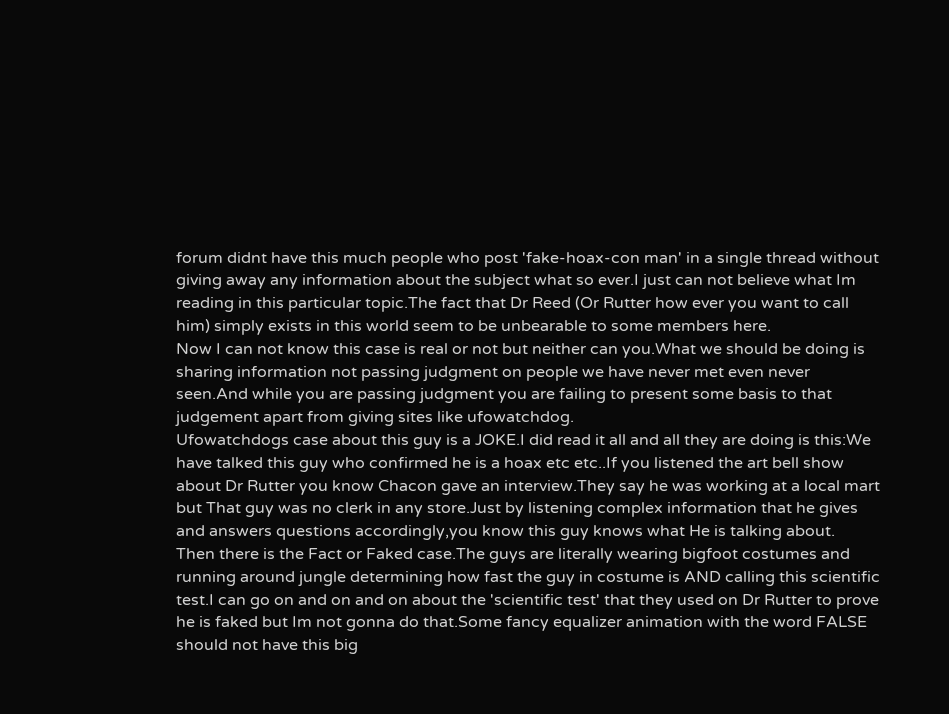forum didnt have this much people who post 'fake-hoax-con man' in a single thread without giving away any information about the subject what so ever.I just can not believe what Im reading in this particular topic.The fact that Dr Reed (Or Rutter how ever you want to call him) simply exists in this world seem to be unbearable to some members here.
Now I can not know this case is real or not but neither can you.What we should be doing is sharing information not passing judgment on people we have never met even never seen.And while you are passing judgment you are failing to present some basis to that judgement apart from giving sites like ufowatchdog.
Ufowatchdogs case about this guy is a JOKE.I did read it all and all they are doing is this:We have talked this guy who confirmed he is a hoax etc etc..If you listened the art bell show about Dr Rutter you know Chacon gave an interview.They say he was working at a local mart but That guy was no clerk in any store.Just by listening complex information that he gives and answers questions accordingly,you know this guy knows what He is talking about.
Then there is the Fact or Faked case.The guys are literally wearing bigfoot costumes and running around jungle determining how fast the guy in costume is AND calling this scientific test.I can go on and on and on about the 'scientific test' that they used on Dr Rutter to prove he is faked but Im not gonna do that.Some fancy equalizer animation with the word FALSE should not have this big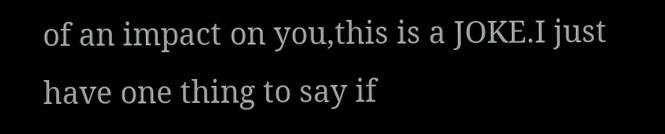of an impact on you,this is a JOKE.I just have one thing to say if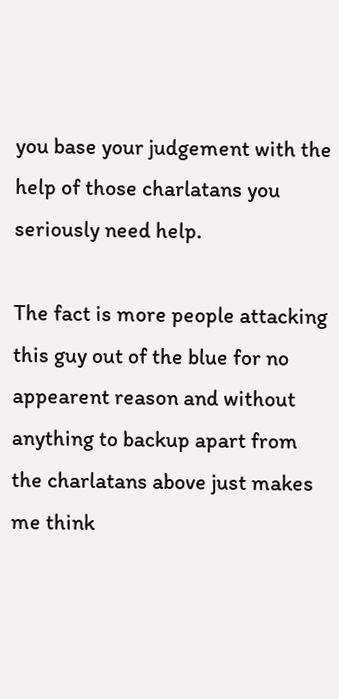you base your judgement with the help of those charlatans you seriously need help.

The fact is more people attacking this guy out of the blue for no appearent reason and without anything to backup apart from the charlatans above just makes me think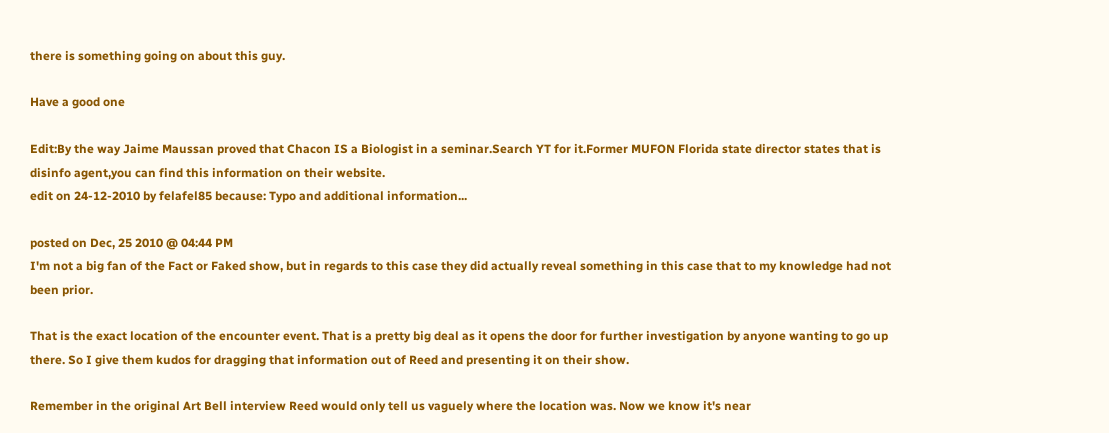there is something going on about this guy.

Have a good one

Edit:By the way Jaime Maussan proved that Chacon IS a Biologist in a seminar.Search YT for it.Former MUFON Florida state director states that is disinfo agent,you can find this information on their website.
edit on 24-12-2010 by felafel85 because: Typo and additional information...

posted on Dec, 25 2010 @ 04:44 PM
I'm not a big fan of the Fact or Faked show, but in regards to this case they did actually reveal something in this case that to my knowledge had not been prior.

That is the exact location of the encounter event. That is a pretty big deal as it opens the door for further investigation by anyone wanting to go up there. So I give them kudos for dragging that information out of Reed and presenting it on their show.

Remember in the original Art Bell interview Reed would only tell us vaguely where the location was. Now we know it's near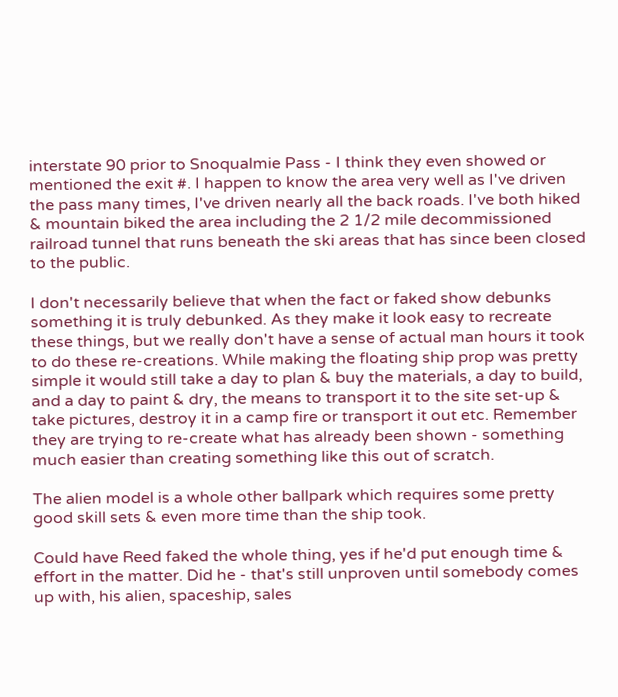interstate 90 prior to Snoqualmie Pass - I think they even showed or mentioned the exit #. I happen to know the area very well as I've driven the pass many times, I've driven nearly all the back roads. I've both hiked & mountain biked the area including the 2 1/2 mile decommissioned railroad tunnel that runs beneath the ski areas that has since been closed to the public.

I don't necessarily believe that when the fact or faked show debunks something it is truly debunked. As they make it look easy to recreate these things, but we really don't have a sense of actual man hours it took to do these re-creations. While making the floating ship prop was pretty simple it would still take a day to plan & buy the materials, a day to build, and a day to paint & dry, the means to transport it to the site set-up & take pictures, destroy it in a camp fire or transport it out etc. Remember they are trying to re-create what has already been shown - something much easier than creating something like this out of scratch.

The alien model is a whole other ballpark which requires some pretty good skill sets & even more time than the ship took.

Could have Reed faked the whole thing, yes if he'd put enough time & effort in the matter. Did he - that's still unproven until somebody comes up with, his alien, spaceship, sales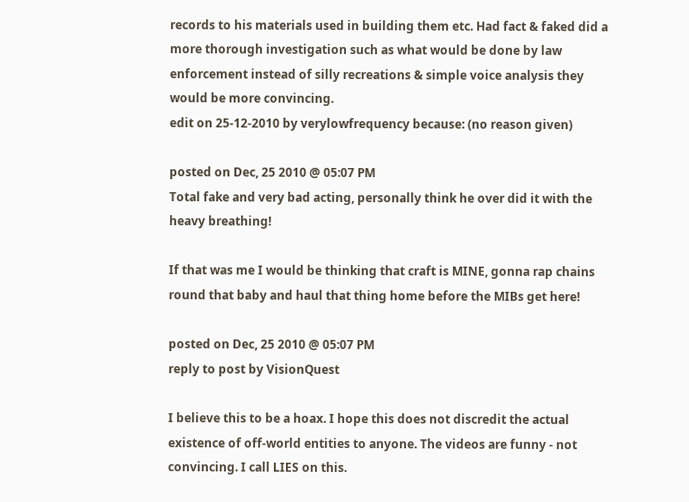records to his materials used in building them etc. Had fact & faked did a more thorough investigation such as what would be done by law enforcement instead of silly recreations & simple voice analysis they would be more convincing.
edit on 25-12-2010 by verylowfrequency because: (no reason given)

posted on Dec, 25 2010 @ 05:07 PM
Total fake and very bad acting, personally think he over did it with the heavy breathing!

If that was me I would be thinking that craft is MINE, gonna rap chains round that baby and haul that thing home before the MIBs get here!

posted on Dec, 25 2010 @ 05:07 PM
reply to post by VisionQuest

I believe this to be a hoax. I hope this does not discredit the actual existence of off-world entities to anyone. The videos are funny - not convincing. I call LIES on this.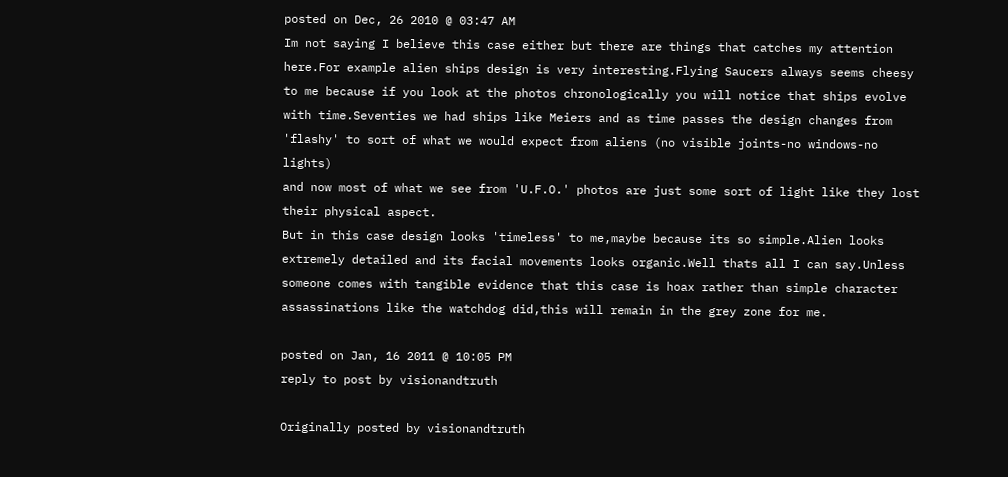posted on Dec, 26 2010 @ 03:47 AM
Im not saying I believe this case either but there are things that catches my attention here.For example alien ships design is very interesting.Flying Saucers always seems cheesy to me because if you look at the photos chronologically you will notice that ships evolve with time.Seventies we had ships like Meiers and as time passes the design changes from 'flashy' to sort of what we would expect from aliens (no visible joints-no windows-no lights)
and now most of what we see from 'U.F.O.' photos are just some sort of light like they lost their physical aspect.
But in this case design looks 'timeless' to me,maybe because its so simple.Alien looks extremely detailed and its facial movements looks organic.Well thats all I can say.Unless someone comes with tangible evidence that this case is hoax rather than simple character assassinations like the watchdog did,this will remain in the grey zone for me.

posted on Jan, 16 2011 @ 10:05 PM
reply to post by visionandtruth

Originally posted by visionandtruth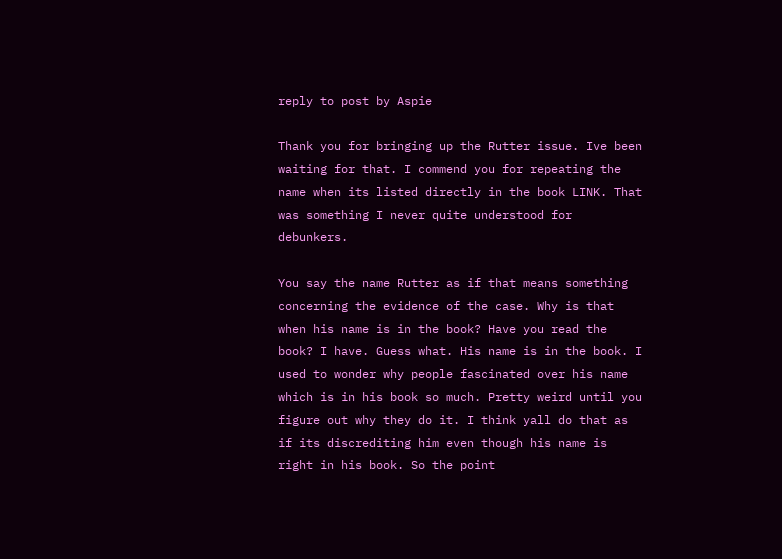reply to post by Aspie

Thank you for bringing up the Rutter issue. Ive been waiting for that. I commend you for repeating the name when its listed directly in the book LINK. That was something I never quite understood for debunkers.

You say the name Rutter as if that means something concerning the evidence of the case. Why is that when his name is in the book? Have you read the book? I have. Guess what. His name is in the book. I used to wonder why people fascinated over his name which is in his book so much. Pretty weird until you figure out why they do it. I think yall do that as if its discrediting him even though his name is right in his book. So the point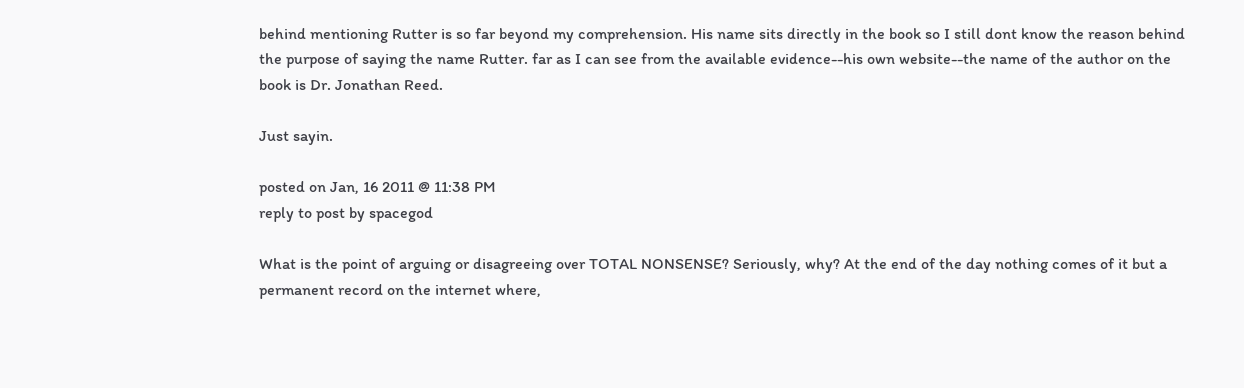behind mentioning Rutter is so far beyond my comprehension. His name sits directly in the book so I still dont know the reason behind the purpose of saying the name Rutter. far as I can see from the available evidence--his own website--the name of the author on the book is Dr. Jonathan Reed.

Just sayin.

posted on Jan, 16 2011 @ 11:38 PM
reply to post by spacegod

What is the point of arguing or disagreeing over TOTAL NONSENSE? Seriously, why? At the end of the day nothing comes of it but a permanent record on the internet where,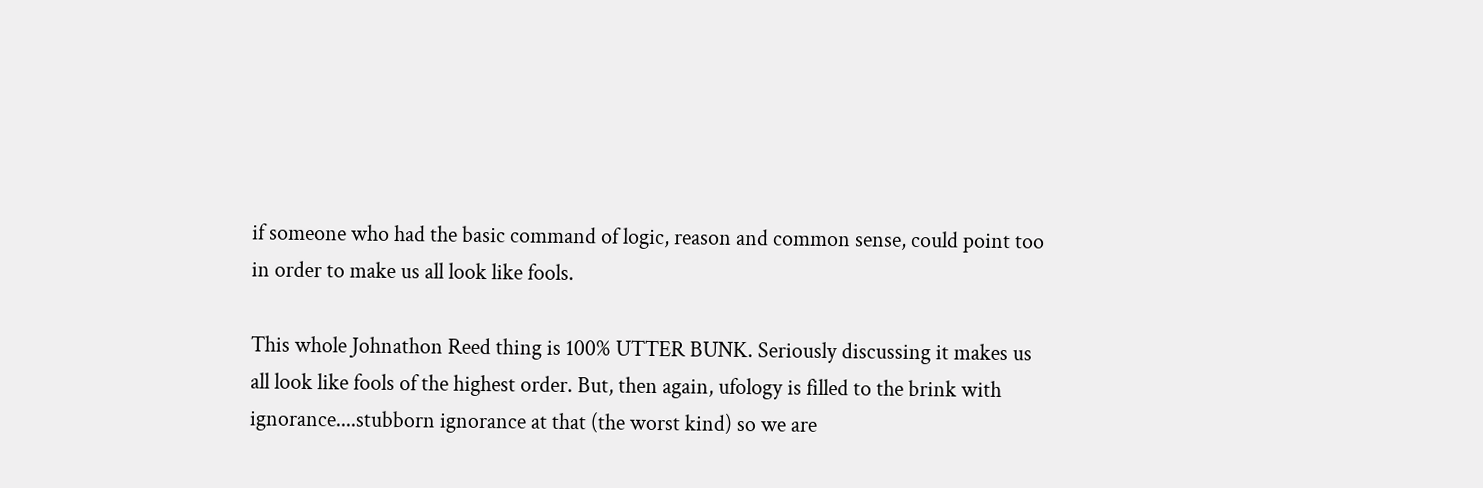if someone who had the basic command of logic, reason and common sense, could point too in order to make us all look like fools.

This whole Johnathon Reed thing is 100% UTTER BUNK. Seriously discussing it makes us all look like fools of the highest order. But, then again, ufology is filled to the brink with ignorance....stubborn ignorance at that (the worst kind) so we are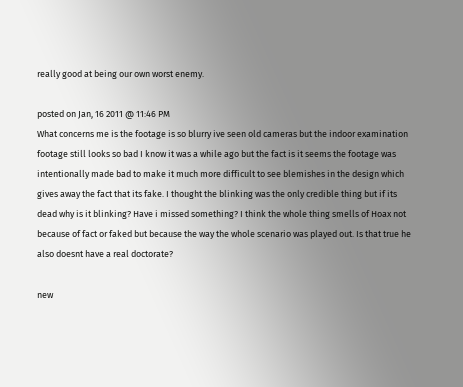really good at being our own worst enemy.

posted on Jan, 16 2011 @ 11:46 PM
What concerns me is the footage is so blurry ive seen old cameras but the indoor examination footage still looks so bad I know it was a while ago but the fact is it seems the footage was intentionally made bad to make it much more difficult to see blemishes in the design which gives away the fact that its fake. I thought the blinking was the only credible thing but if its dead why is it blinking? Have i missed something? I think the whole thing smells of Hoax not because of fact or faked but because the way the whole scenario was played out. Is that true he also doesnt have a real doctorate?

new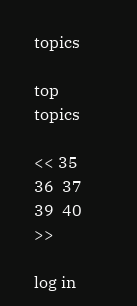topics

top topics

<< 35  36  37    39  40 >>

log in